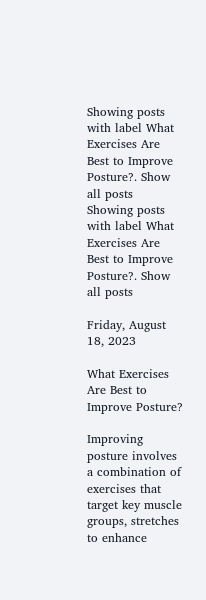Showing posts with label What Exercises Are Best to Improve Posture?. Show all posts
Showing posts with label What Exercises Are Best to Improve Posture?. Show all posts

Friday, August 18, 2023

What Exercises Are Best to Improve Posture?

Improving posture involves a combination of exercises that target key muscle groups, stretches to enhance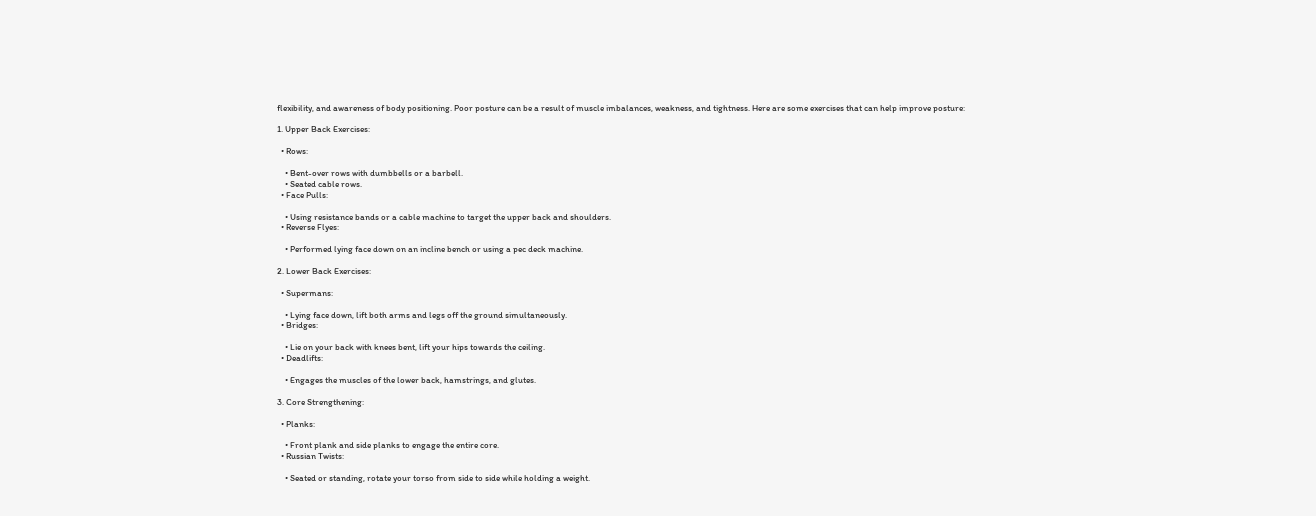flexibility, and awareness of body positioning. Poor posture can be a result of muscle imbalances, weakness, and tightness. Here are some exercises that can help improve posture:

1. Upper Back Exercises:

  • Rows:

    • Bent-over rows with dumbbells or a barbell.
    • Seated cable rows.
  • Face Pulls:

    • Using resistance bands or a cable machine to target the upper back and shoulders.
  • Reverse Flyes:

    • Performed lying face down on an incline bench or using a pec deck machine.

2. Lower Back Exercises:

  • Supermans:

    • Lying face down, lift both arms and legs off the ground simultaneously.
  • Bridges:

    • Lie on your back with knees bent, lift your hips towards the ceiling.
  • Deadlifts:

    • Engages the muscles of the lower back, hamstrings, and glutes.

3. Core Strengthening:

  • Planks:

    • Front plank and side planks to engage the entire core.
  • Russian Twists:

    • Seated or standing, rotate your torso from side to side while holding a weight.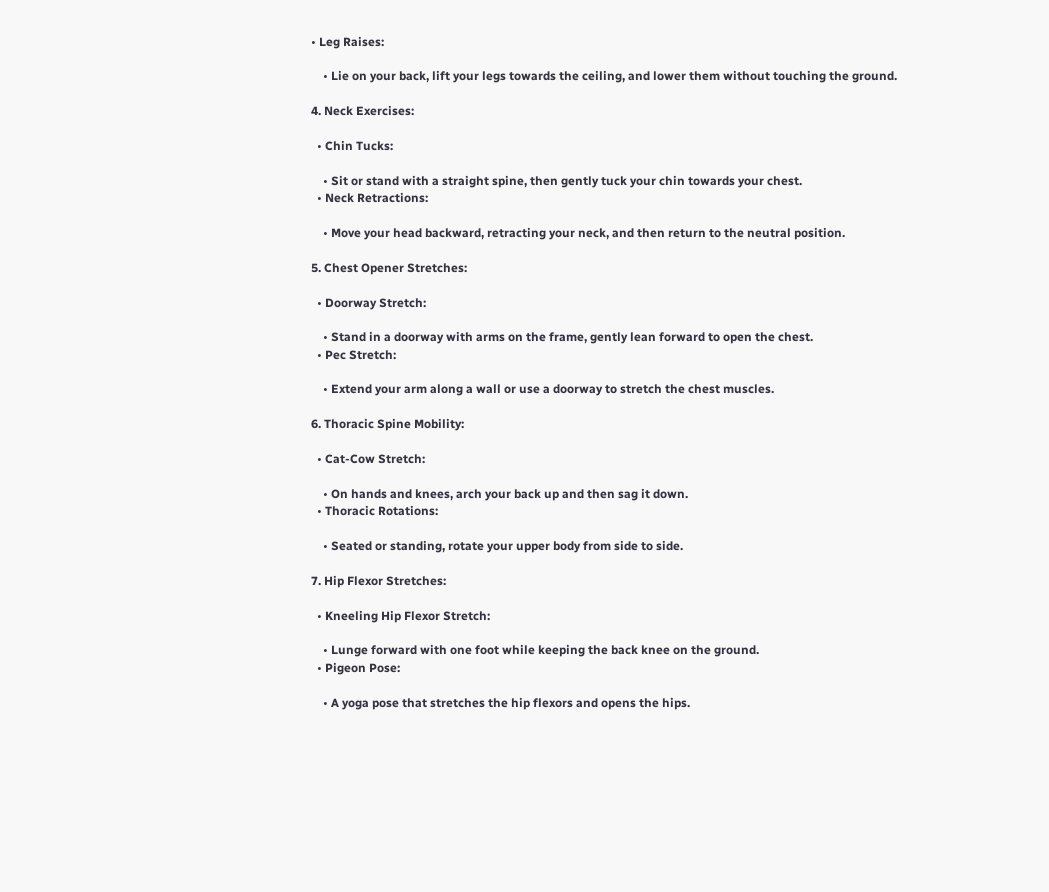• Leg Raises:

    • Lie on your back, lift your legs towards the ceiling, and lower them without touching the ground.

4. Neck Exercises:

  • Chin Tucks:

    • Sit or stand with a straight spine, then gently tuck your chin towards your chest.
  • Neck Retractions:

    • Move your head backward, retracting your neck, and then return to the neutral position.

5. Chest Opener Stretches:

  • Doorway Stretch:

    • Stand in a doorway with arms on the frame, gently lean forward to open the chest.
  • Pec Stretch:

    • Extend your arm along a wall or use a doorway to stretch the chest muscles.

6. Thoracic Spine Mobility:

  • Cat-Cow Stretch:

    • On hands and knees, arch your back up and then sag it down.
  • Thoracic Rotations:

    • Seated or standing, rotate your upper body from side to side.

7. Hip Flexor Stretches:

  • Kneeling Hip Flexor Stretch:

    • Lunge forward with one foot while keeping the back knee on the ground.
  • Pigeon Pose:

    • A yoga pose that stretches the hip flexors and opens the hips.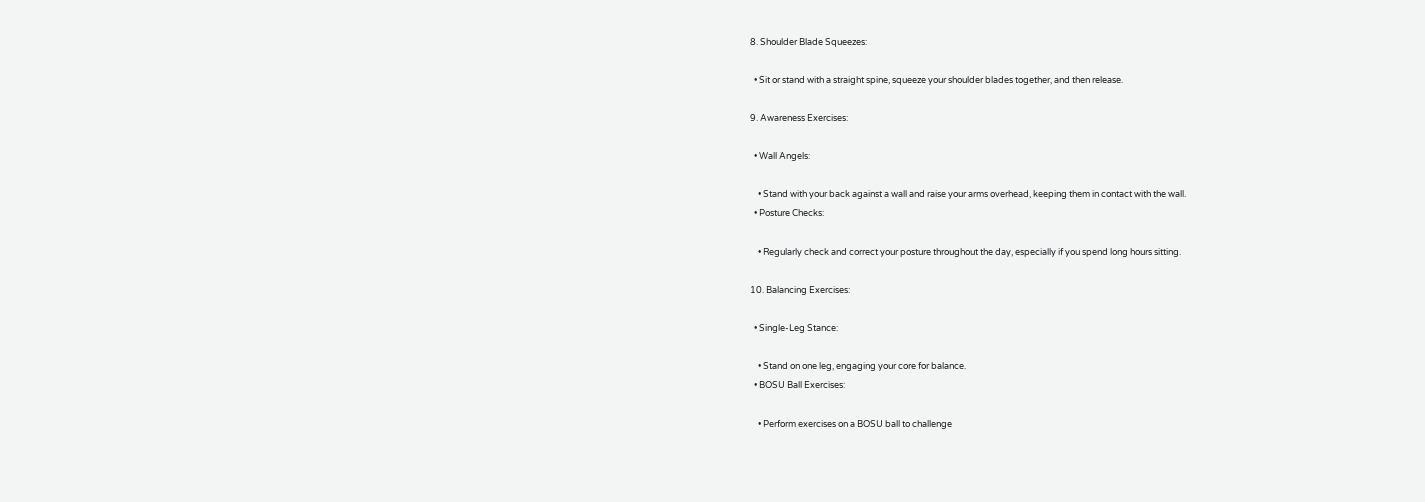8. Shoulder Blade Squeezes:

  • Sit or stand with a straight spine, squeeze your shoulder blades together, and then release.

9. Awareness Exercises:

  • Wall Angels:

    • Stand with your back against a wall and raise your arms overhead, keeping them in contact with the wall.
  • Posture Checks:

    • Regularly check and correct your posture throughout the day, especially if you spend long hours sitting.

10. Balancing Exercises:

  • Single-Leg Stance:

    • Stand on one leg, engaging your core for balance.
  • BOSU Ball Exercises:

    • Perform exercises on a BOSU ball to challenge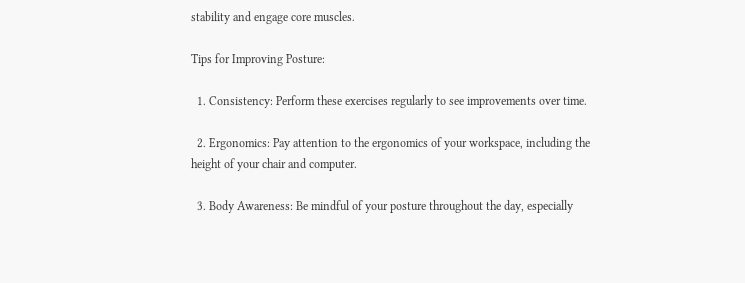stability and engage core muscles.

Tips for Improving Posture:

  1. Consistency: Perform these exercises regularly to see improvements over time.

  2. Ergonomics: Pay attention to the ergonomics of your workspace, including the height of your chair and computer.

  3. Body Awareness: Be mindful of your posture throughout the day, especially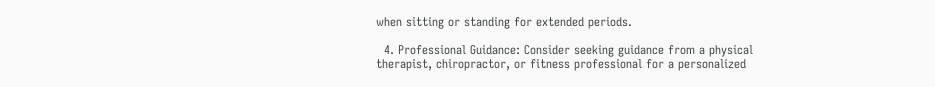when sitting or standing for extended periods.

  4. Professional Guidance: Consider seeking guidance from a physical therapist, chiropractor, or fitness professional for a personalized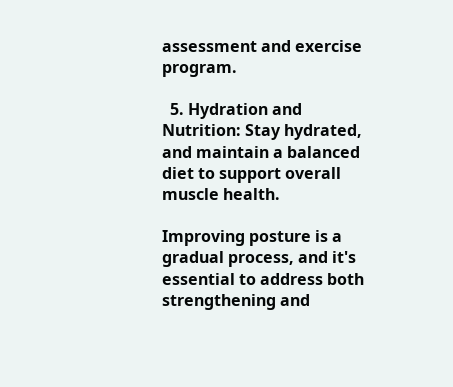assessment and exercise program.

  5. Hydration and Nutrition: Stay hydrated, and maintain a balanced diet to support overall muscle health.

Improving posture is a gradual process, and it's essential to address both strengthening and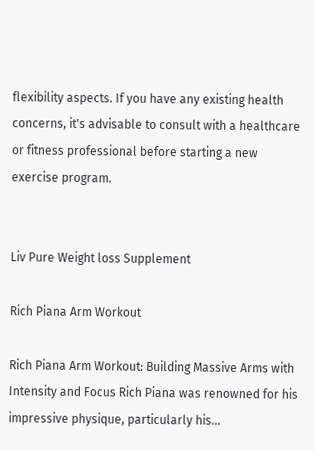flexibility aspects. If you have any existing health concerns, it's advisable to consult with a healthcare or fitness professional before starting a new exercise program.


Liv Pure Weight loss Supplement

Rich Piana Arm Workout

Rich Piana Arm Workout: Building Massive Arms with Intensity and Focus Rich Piana was renowned for his impressive physique, particularly his...